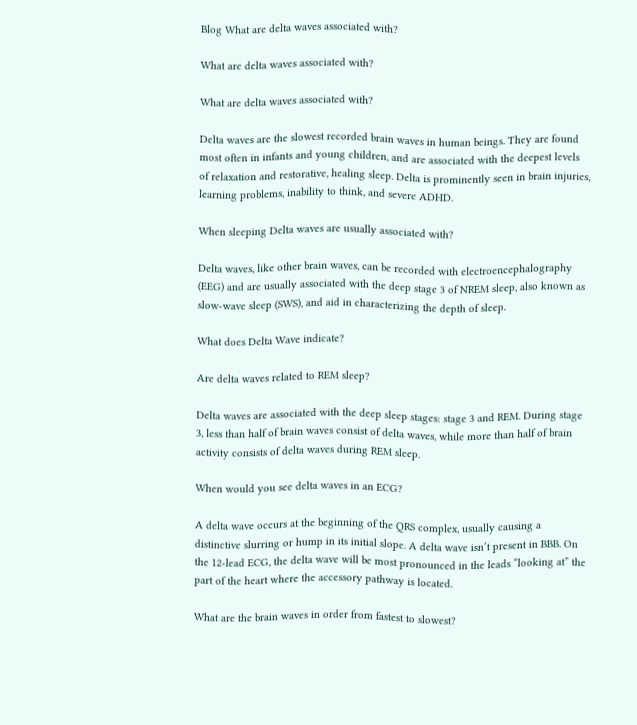Blog What are delta waves associated with?

What are delta waves associated with?

What are delta waves associated with?

Delta waves are the slowest recorded brain waves in human beings. They are found most often in infants and young children, and are associated with the deepest levels of relaxation and restorative, healing sleep. Delta is prominently seen in brain injuries, learning problems, inability to think, and severe ADHD.

When sleeping Delta waves are usually associated with?

Delta waves, like other brain waves, can be recorded with electroencephalography (EEG) and are usually associated with the deep stage 3 of NREM sleep, also known as slow-wave sleep (SWS), and aid in characterizing the depth of sleep.

What does Delta Wave indicate?

Are delta waves related to REM sleep?

Delta waves are associated with the deep sleep stages: stage 3 and REM. During stage 3, less than half of brain waves consist of delta waves, while more than half of brain activity consists of delta waves during REM sleep.

When would you see delta waves in an ECG?

A delta wave occurs at the beginning of the QRS complex, usually causing a distinctive slurring or hump in its initial slope. A delta wave isn’t present in BBB. On the 12-lead ECG, the delta wave will be most pronounced in the leads “looking at” the part of the heart where the accessory pathway is located.

What are the brain waves in order from fastest to slowest?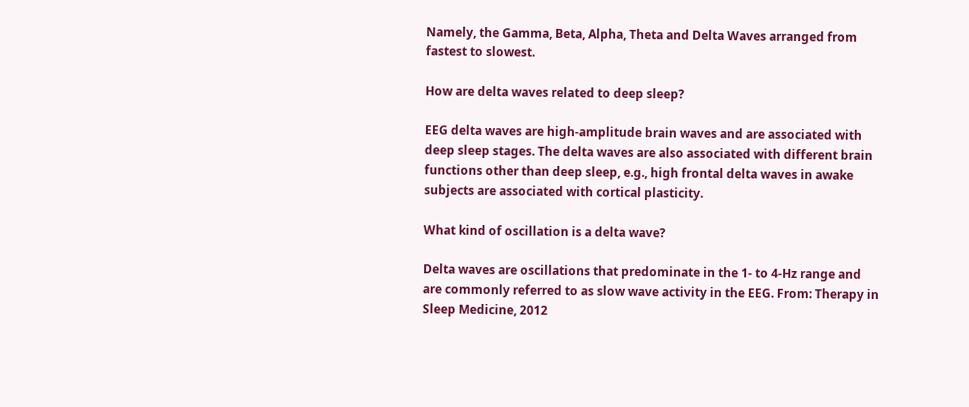Namely, the Gamma, Beta, Alpha, Theta and Delta Waves arranged from fastest to slowest.

How are delta waves related to deep sleep?

EEG delta waves are high-amplitude brain waves and are associated with deep sleep stages. The delta waves are also associated with different brain functions other than deep sleep, e.g., high frontal delta waves in awake subjects are associated with cortical plasticity.

What kind of oscillation is a delta wave?

Delta waves are oscillations that predominate in the 1- to 4-Hz range and are commonly referred to as slow wave activity in the EEG. From: Therapy in Sleep Medicine, 2012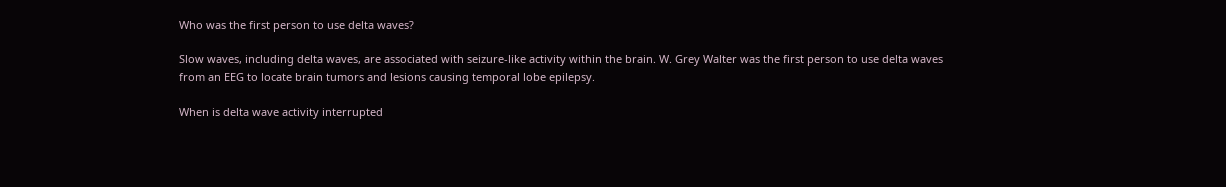Who was the first person to use delta waves?

Slow waves, including delta waves, are associated with seizure-like activity within the brain. W. Grey Walter was the first person to use delta waves from an EEG to locate brain tumors and lesions causing temporal lobe epilepsy.

When is delta wave activity interrupted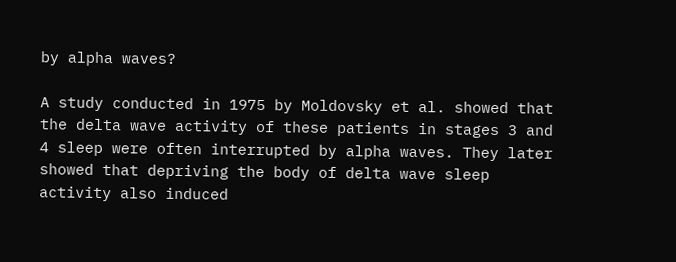by alpha waves?

A study conducted in 1975 by Moldovsky et al. showed that the delta wave activity of these patients in stages 3 and 4 sleep were often interrupted by alpha waves. They later showed that depriving the body of delta wave sleep activity also induced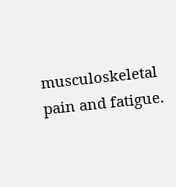musculoskeletal pain and fatigue.